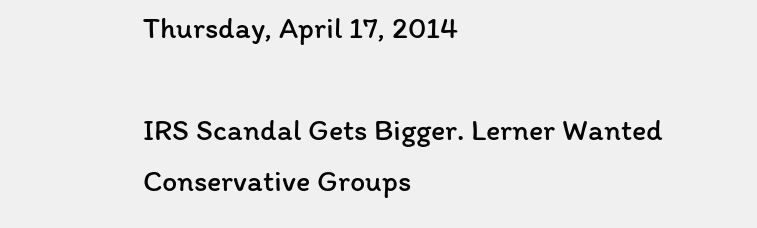Thursday, April 17, 2014

IRS Scandal Gets Bigger. Lerner Wanted Conservative Groups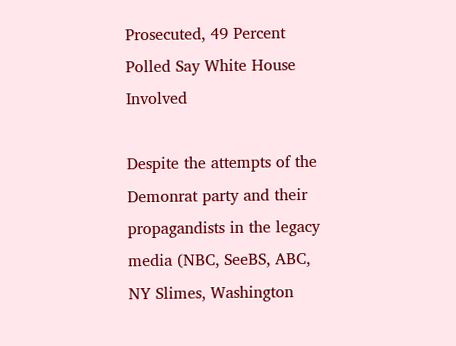Prosecuted, 49 Percent Polled Say White House Involved

Despite the attempts of the Demonrat party and their propagandists in the legacy media (NBC, SeeBS, ABC, NY Slimes, Washington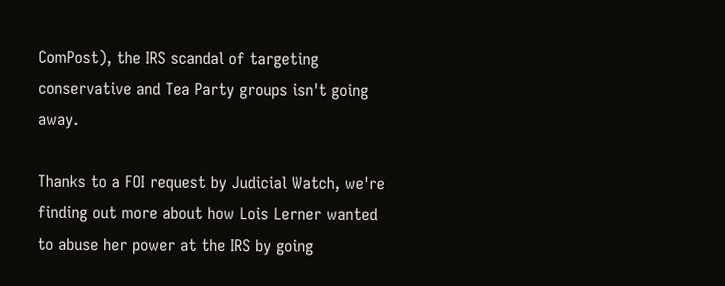ComPost), the IRS scandal of targeting conservative and Tea Party groups isn't going away.

Thanks to a FOI request by Judicial Watch, we're finding out more about how Lois Lerner wanted to abuse her power at the IRS by going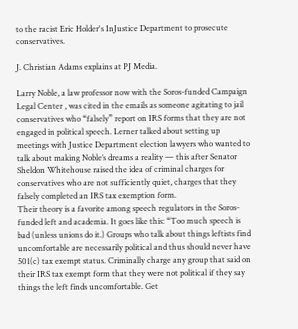to the racist Eric Holder's InJustice Department to prosecute conservatives.

J. Christian Adams explains at PJ Media.

Larry Noble, a law professor now with the Soros-funded Campaign Legal Center , was cited in the emails as someone agitating to jail conservatives who “falsely” report on IRS forms that they are not engaged in political speech. Lerner talked about setting up meetings with Justice Department election lawyers who wanted to talk about making Noble’s dreams a reality — this after Senator Sheldon Whitehouse raised the idea of criminal charges for conservatives who are not sufficiently quiet, charges that they falsely completed an IRS tax exemption form.
Their theory is a favorite among speech regulators in the Soros-funded left and academia. It goes like this: “Too much speech is bad (unless unions do it.) Groups who talk about things leftists find uncomfortable are necessarily political and thus should never have 501(c) tax exempt status. Criminally charge any group that said on their IRS tax exempt form that they were not political if they say things the left finds uncomfortable. Get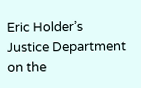Eric Holder’s Justice Department on the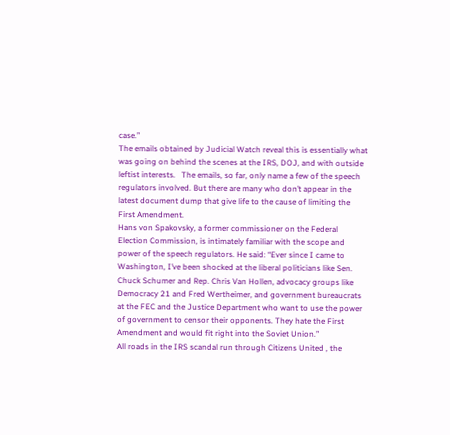case.”
The emails obtained by Judicial Watch reveal this is essentially what was going on behind the scenes at the IRS, DOJ, and with outside leftist interests.   The emails, so far, only name a few of the speech regulators involved. But there are many who don’t appear in the latest document dump that give life to the cause of limiting the First Amendment.
Hans von Spakovsky, a former commissioner on the Federal Election Commission, is intimately familiar with the scope and power of the speech regulators. He said: “Ever since I came to Washington, I’ve been shocked at the liberal politicians like Sen. Chuck Schumer and Rep. Chris Van Hollen, advocacy groups like Democracy 21 and Fred Wertheimer, and government bureaucrats at the FEC and the Justice Department who want to use the power of government to censor their opponents. They hate the First Amendment and would fit right into the Soviet Union.”
All roads in the IRS scandal run through Citizens United , the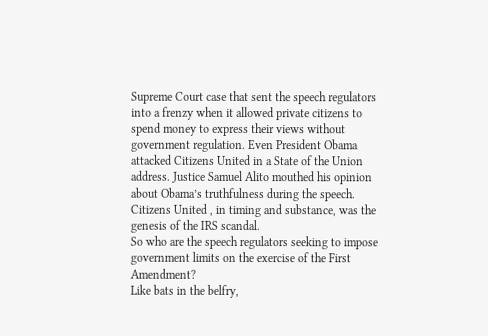Supreme Court case that sent the speech regulators into a frenzy when it allowed private citizens to spend money to express their views without government regulation. Even President Obama attacked Citizens United in a State of the Union address. Justice Samuel Alito mouthed his opinion about Obama’s truthfulness during the speech.
Citizens United , in timing and substance, was the genesis of the IRS scandal.
So who are the speech regulators seeking to impose government limits on the exercise of the First Amendment?
Like bats in the belfry,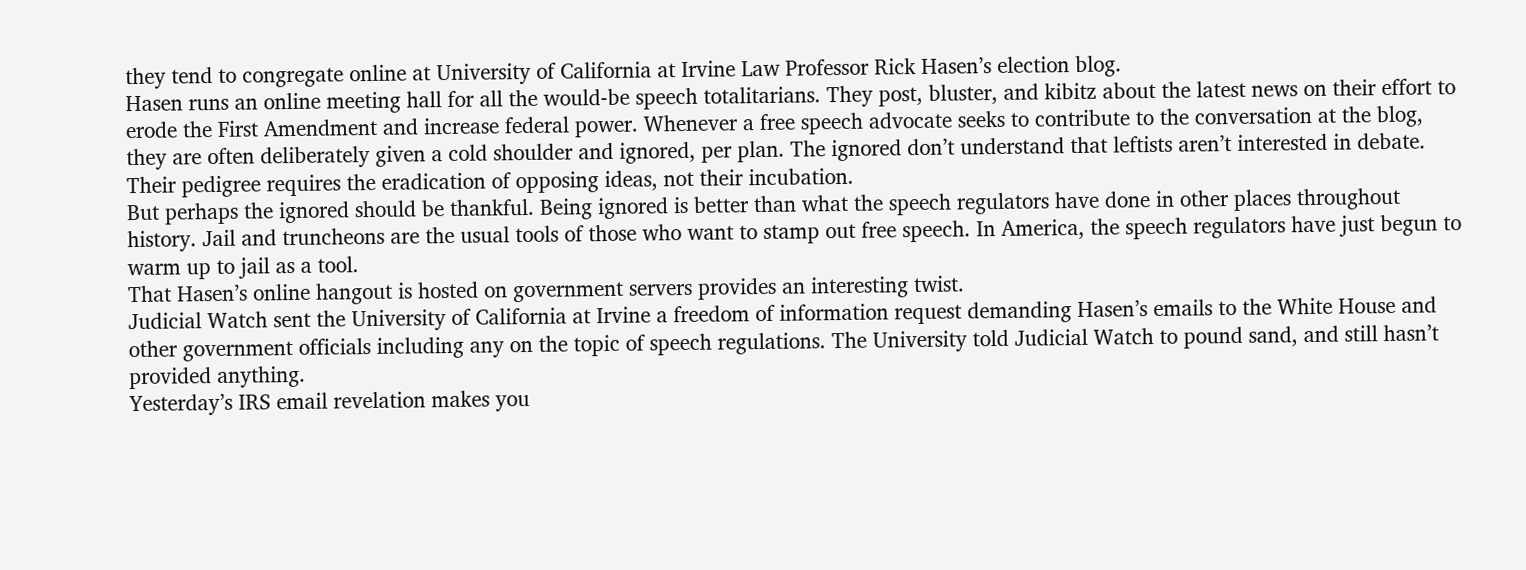they tend to congregate online at University of California at Irvine Law Professor Rick Hasen’s election blog.
Hasen runs an online meeting hall for all the would-be speech totalitarians. They post, bluster, and kibitz about the latest news on their effort to erode the First Amendment and increase federal power. Whenever a free speech advocate seeks to contribute to the conversation at the blog, they are often deliberately given a cold shoulder and ignored, per plan. The ignored don’t understand that leftists aren’t interested in debate. Their pedigree requires the eradication of opposing ideas, not their incubation.
But perhaps the ignored should be thankful. Being ignored is better than what the speech regulators have done in other places throughout history. Jail and truncheons are the usual tools of those who want to stamp out free speech. In America, the speech regulators have just begun to warm up to jail as a tool.
That Hasen’s online hangout is hosted on government servers provides an interesting twist.
Judicial Watch sent the University of California at Irvine a freedom of information request demanding Hasen’s emails to the White House and other government officials including any on the topic of speech regulations. The University told Judicial Watch to pound sand, and still hasn’t provided anything.
Yesterday’s IRS email revelation makes you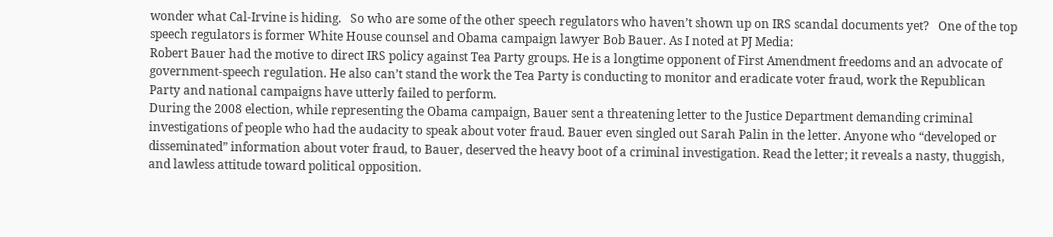wonder what Cal-Irvine is hiding.   So who are some of the other speech regulators who haven’t shown up on IRS scandal documents yet?   One of the top speech regulators is former White House counsel and Obama campaign lawyer Bob Bauer. As I noted at PJ Media:
Robert Bauer had the motive to direct IRS policy against Tea Party groups. He is a longtime opponent of First Amendment freedoms and an advocate of government-speech regulation. He also can’t stand the work the Tea Party is conducting to monitor and eradicate voter fraud, work the Republican Party and national campaigns have utterly failed to perform.
During the 2008 election, while representing the Obama campaign, Bauer sent a threatening letter to the Justice Department demanding criminal investigations of people who had the audacity to speak about voter fraud. Bauer even singled out Sarah Palin in the letter. Anyone who “developed or disseminated” information about voter fraud, to Bauer, deserved the heavy boot of a criminal investigation. Read the letter; it reveals a nasty, thuggish, and lawless attitude toward political opposition.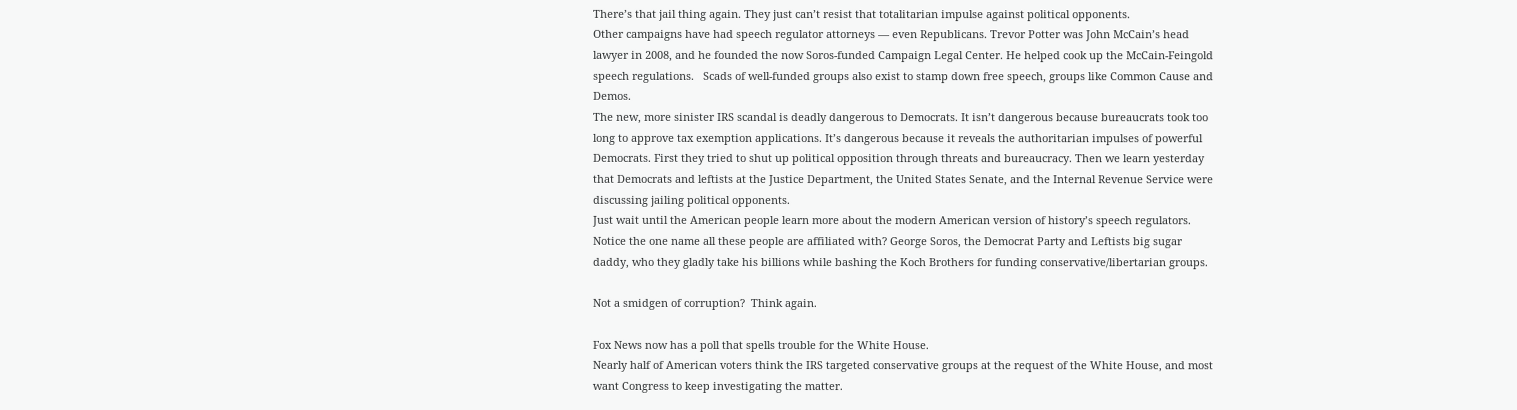There’s that jail thing again. They just can’t resist that totalitarian impulse against political opponents.
Other campaigns have had speech regulator attorneys — even Republicans. Trevor Potter was John McCain’s head lawyer in 2008, and he founded the now Soros-funded Campaign Legal Center. He helped cook up the McCain-Feingold speech regulations.   Scads of well-funded groups also exist to stamp down free speech, groups like Common Cause and Demos.
The new, more sinister IRS scandal is deadly dangerous to Democrats. It isn’t dangerous because bureaucrats took too long to approve tax exemption applications. It’s dangerous because it reveals the authoritarian impulses of powerful Democrats. First they tried to shut up political opposition through threats and bureaucracy. Then we learn yesterday that Democrats and leftists at the Justice Department, the United States Senate, and the Internal Revenue Service were discussing jailing political opponents.
Just wait until the American people learn more about the modern American version of history’s speech regulators.
Notice the one name all these people are affiliated with? George Soros, the Democrat Party and Leftists big sugar daddy, who they gladly take his billions while bashing the Koch Brothers for funding conservative/libertarian groups.

Not a smidgen of corruption?  Think again.

Fox News now has a poll that spells trouble for the White House.
Nearly half of American voters think the IRS targeted conservative groups at the request of the White House, and most want Congress to keep investigating the matter.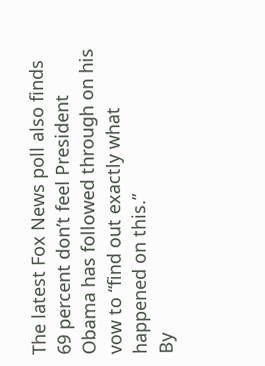The latest Fox News poll also finds 69 percent don’t feel President Obama has followed through on his vow to “find out exactly what happened on this.”
By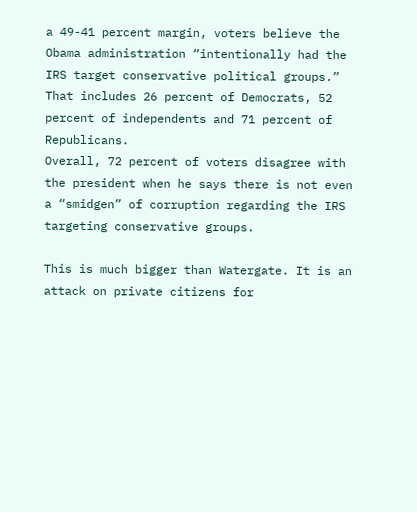a 49-41 percent margin, voters believe the Obama administration “intentionally had the IRS target conservative political groups.” That includes 26 percent of Democrats, 52 percent of independents and 71 percent of Republicans.
Overall, 72 percent of voters disagree with the president when he says there is not even a “smidgen” of corruption regarding the IRS targeting conservative groups.

This is much bigger than Watergate. It is an attack on private citizens for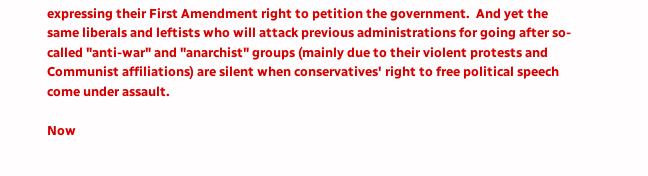expressing their First Amendment right to petition the government.  And yet the same liberals and leftists who will attack previous administrations for going after so-called "anti-war" and "anarchist" groups (mainly due to their violent protests and Communist affiliations) are silent when conservatives' right to free political speech come under assault.

Now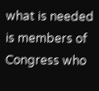what is needed is members of Congress who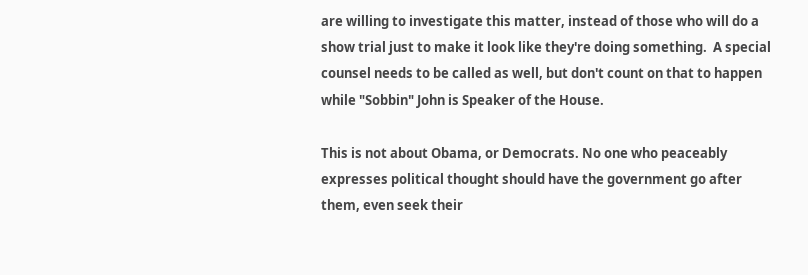are willing to investigate this matter, instead of those who will do a show trial just to make it look like they're doing something.  A special counsel needs to be called as well, but don't count on that to happen while "Sobbin" John is Speaker of the House.

This is not about Obama, or Democrats. No one who peaceably expresses political thought should have the government go after them, even seek their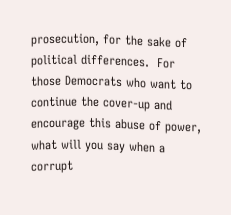prosecution, for the sake of political differences.  For those Democrats who want to continue the cover-up and encourage this abuse of power, what will you say when a corrupt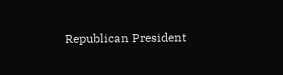Republican President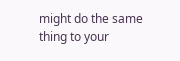might do the same thing to your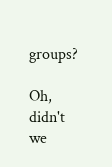groups?

Oh, didn't we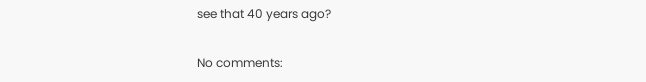see that 40 years ago?

No comments: